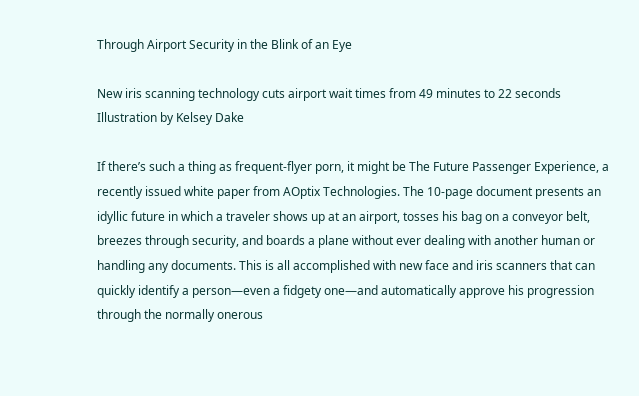Through Airport Security in the Blink of an Eye

New iris scanning technology cuts airport wait times from 49 minutes to 22 seconds
Illustration by Kelsey Dake

If there’s such a thing as frequent-flyer porn, it might be The Future Passenger Experience, a recently issued white paper from AOptix Technologies. The 10-page document presents an idyllic future in which a traveler shows up at an airport, tosses his bag on a conveyor belt, breezes through security, and boards a plane without ever dealing with another human or handling any documents. This is all accomplished with new face and iris scanners that can quickly identify a person—even a fidgety one—and automatically approve his progression through the normally onerous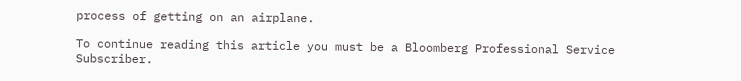process of getting on an airplane.

To continue reading this article you must be a Bloomberg Professional Service Subscriber.